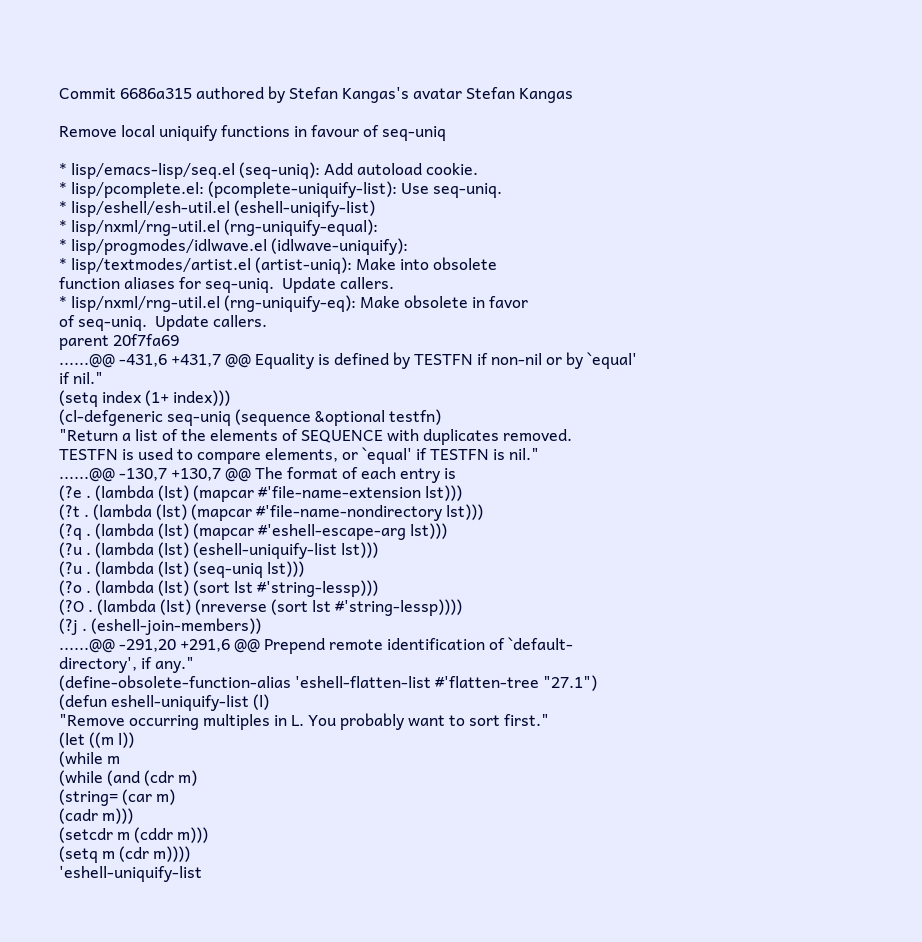Commit 6686a315 authored by Stefan Kangas's avatar Stefan Kangas

Remove local uniquify functions in favour of seq-uniq

* lisp/emacs-lisp/seq.el (seq-uniq): Add autoload cookie.
* lisp/pcomplete.el: (pcomplete-uniquify-list): Use seq-uniq.
* lisp/eshell/esh-util.el (eshell-uniqify-list)
* lisp/nxml/rng-util.el (rng-uniquify-equal):
* lisp/progmodes/idlwave.el (idlwave-uniquify):
* lisp/textmodes/artist.el (artist-uniq): Make into obsolete
function aliases for seq-uniq.  Update callers.
* lisp/nxml/rng-util.el (rng-uniquify-eq): Make obsolete in favor
of seq-uniq.  Update callers.
parent 20f7fa69
......@@ -431,6 +431,7 @@ Equality is defined by TESTFN if non-nil or by `equal' if nil."
(setq index (1+ index)))
(cl-defgeneric seq-uniq (sequence &optional testfn)
"Return a list of the elements of SEQUENCE with duplicates removed.
TESTFN is used to compare elements, or `equal' if TESTFN is nil."
......@@ -130,7 +130,7 @@ The format of each entry is
(?e . (lambda (lst) (mapcar #'file-name-extension lst)))
(?t . (lambda (lst) (mapcar #'file-name-nondirectory lst)))
(?q . (lambda (lst) (mapcar #'eshell-escape-arg lst)))
(?u . (lambda (lst) (eshell-uniquify-list lst)))
(?u . (lambda (lst) (seq-uniq lst)))
(?o . (lambda (lst) (sort lst #'string-lessp)))
(?O . (lambda (lst) (nreverse (sort lst #'string-lessp))))
(?j . (eshell-join-members))
......@@ -291,20 +291,6 @@ Prepend remote identification of `default-directory', if any."
(define-obsolete-function-alias 'eshell-flatten-list #'flatten-tree "27.1")
(defun eshell-uniquify-list (l)
"Remove occurring multiples in L. You probably want to sort first."
(let ((m l))
(while m
(while (and (cdr m)
(string= (car m)
(cadr m)))
(setcdr m (cddr m)))
(setq m (cdr m))))
'eshell-uniquify-list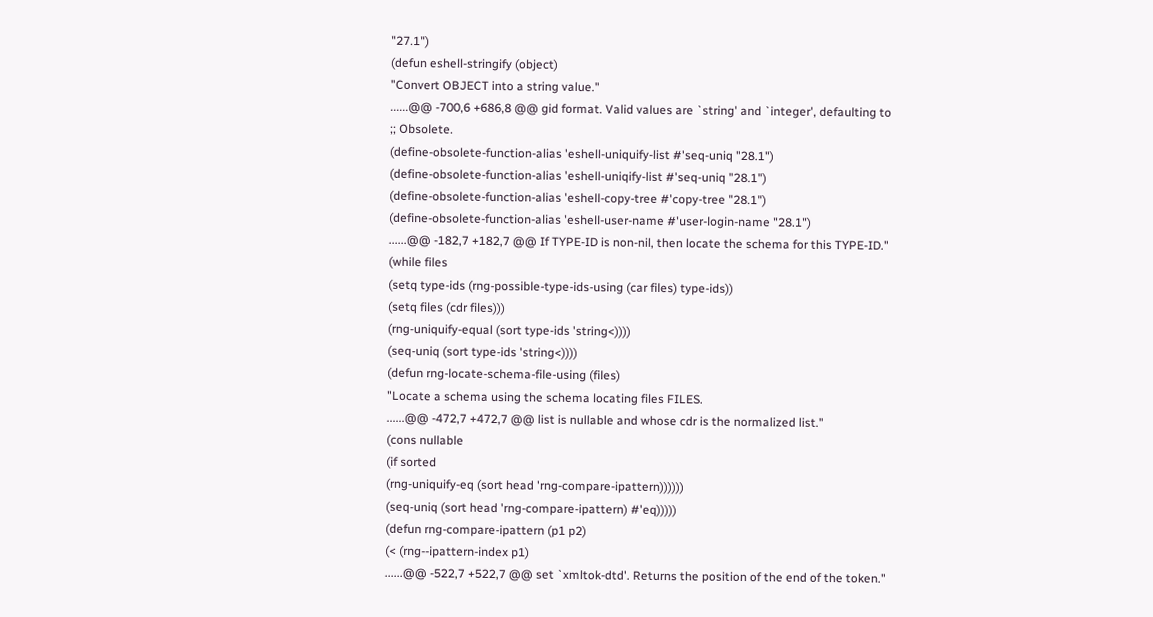"27.1")
(defun eshell-stringify (object)
"Convert OBJECT into a string value."
......@@ -700,6 +686,8 @@ gid format. Valid values are `string' and `integer', defaulting to
;; Obsolete.
(define-obsolete-function-alias 'eshell-uniquify-list #'seq-uniq "28.1")
(define-obsolete-function-alias 'eshell-uniqify-list #'seq-uniq "28.1")
(define-obsolete-function-alias 'eshell-copy-tree #'copy-tree "28.1")
(define-obsolete-function-alias 'eshell-user-name #'user-login-name "28.1")
......@@ -182,7 +182,7 @@ If TYPE-ID is non-nil, then locate the schema for this TYPE-ID."
(while files
(setq type-ids (rng-possible-type-ids-using (car files) type-ids))
(setq files (cdr files)))
(rng-uniquify-equal (sort type-ids 'string<))))
(seq-uniq (sort type-ids 'string<))))
(defun rng-locate-schema-file-using (files)
"Locate a schema using the schema locating files FILES.
......@@ -472,7 +472,7 @@ list is nullable and whose cdr is the normalized list."
(cons nullable
(if sorted
(rng-uniquify-eq (sort head 'rng-compare-ipattern))))))
(seq-uniq (sort head 'rng-compare-ipattern) #'eq)))))
(defun rng-compare-ipattern (p1 p2)
(< (rng--ipattern-index p1)
......@@ -522,7 +522,7 @@ set `xmltok-dtd'. Returns the position of the end of the token."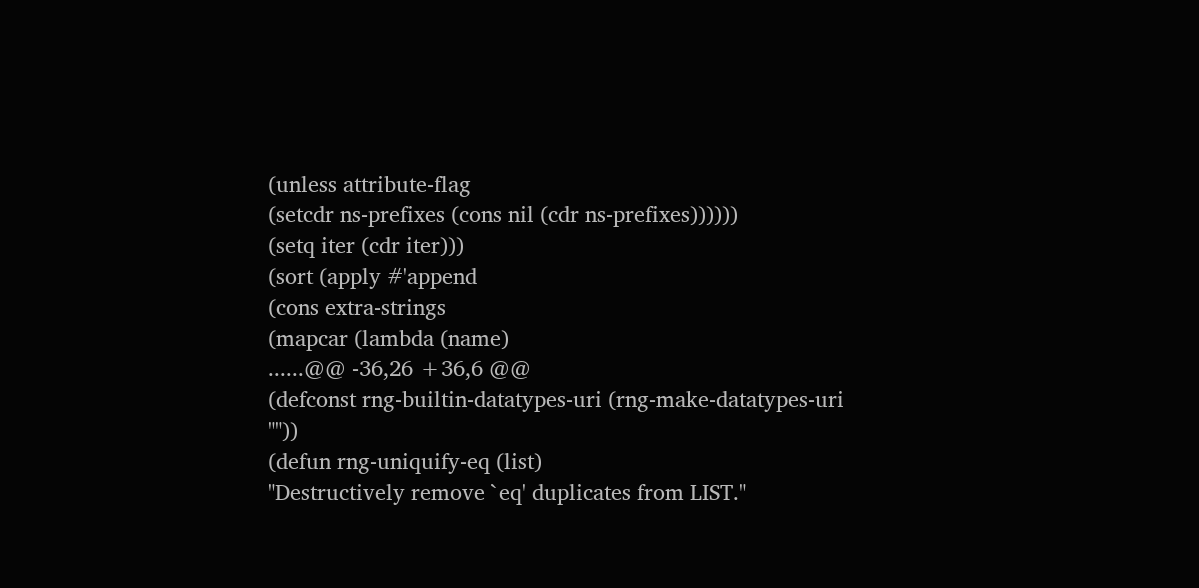(unless attribute-flag
(setcdr ns-prefixes (cons nil (cdr ns-prefixes))))))
(setq iter (cdr iter)))
(sort (apply #'append
(cons extra-strings
(mapcar (lambda (name)
......@@ -36,26 +36,6 @@
(defconst rng-builtin-datatypes-uri (rng-make-datatypes-uri ""))
(defun rng-uniquify-eq (list)
"Destructively remove `eq' duplicates from LIST."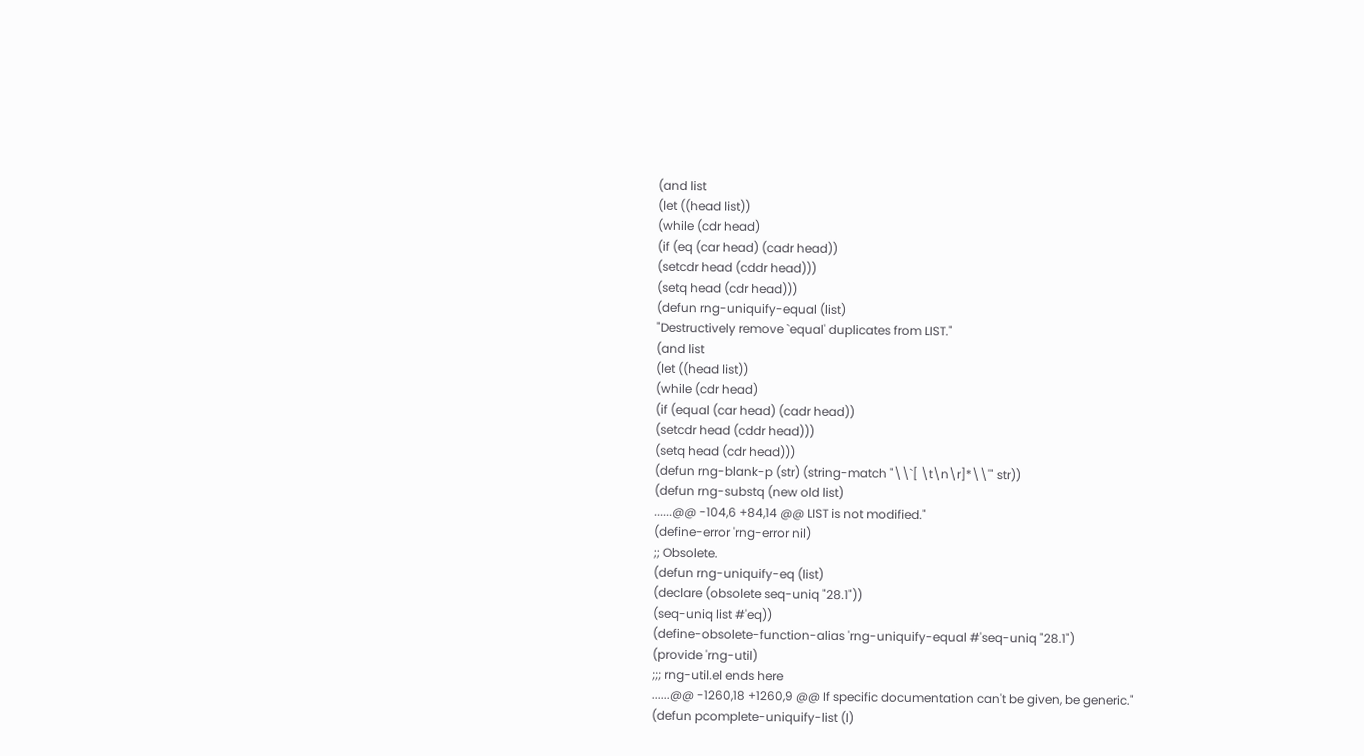(and list
(let ((head list))
(while (cdr head)
(if (eq (car head) (cadr head))
(setcdr head (cddr head)))
(setq head (cdr head)))
(defun rng-uniquify-equal (list)
"Destructively remove `equal' duplicates from LIST."
(and list
(let ((head list))
(while (cdr head)
(if (equal (car head) (cadr head))
(setcdr head (cddr head)))
(setq head (cdr head)))
(defun rng-blank-p (str) (string-match "\\`[ \t\n\r]*\\'" str))
(defun rng-substq (new old list)
......@@ -104,6 +84,14 @@ LIST is not modified."
(define-error 'rng-error nil)
;; Obsolete.
(defun rng-uniquify-eq (list)
(declare (obsolete seq-uniq "28.1"))
(seq-uniq list #'eq))
(define-obsolete-function-alias 'rng-uniquify-equal #'seq-uniq "28.1")
(provide 'rng-util)
;;; rng-util.el ends here
......@@ -1260,18 +1260,9 @@ If specific documentation can't be given, be generic."
(defun pcomplete-uniquify-list (l)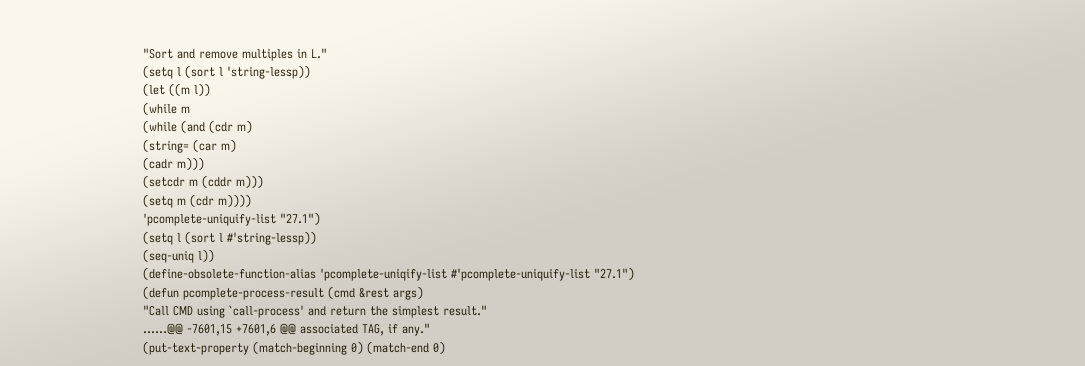"Sort and remove multiples in L."
(setq l (sort l 'string-lessp))
(let ((m l))
(while m
(while (and (cdr m)
(string= (car m)
(cadr m)))
(setcdr m (cddr m)))
(setq m (cdr m))))
'pcomplete-uniquify-list "27.1")
(setq l (sort l #'string-lessp))
(seq-uniq l))
(define-obsolete-function-alias 'pcomplete-uniqify-list #'pcomplete-uniquify-list "27.1")
(defun pcomplete-process-result (cmd &rest args)
"Call CMD using `call-process' and return the simplest result."
......@@ -7601,15 +7601,6 @@ associated TAG, if any."
(put-text-property (match-beginning 0) (match-end 0)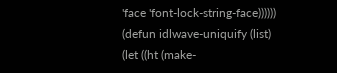'face 'font-lock-string-face))))))
(defun idlwave-uniquify (list)
(let ((ht (make-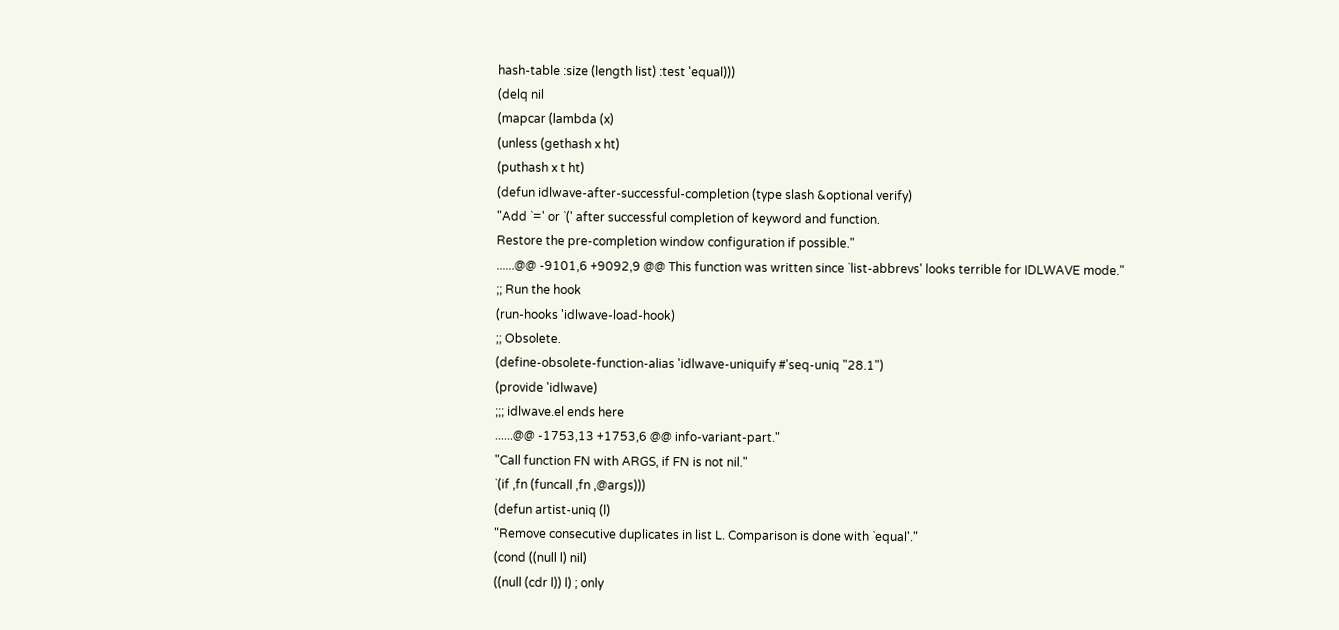hash-table :size (length list) :test 'equal)))
(delq nil
(mapcar (lambda (x)
(unless (gethash x ht)
(puthash x t ht)
(defun idlwave-after-successful-completion (type slash &optional verify)
"Add `=' or `(' after successful completion of keyword and function.
Restore the pre-completion window configuration if possible."
......@@ -9101,6 +9092,9 @@ This function was written since `list-abbrevs' looks terrible for IDLWAVE mode."
;; Run the hook
(run-hooks 'idlwave-load-hook)
;; Obsolete.
(define-obsolete-function-alias 'idlwave-uniquify #'seq-uniq "28.1")
(provide 'idlwave)
;;; idlwave.el ends here
......@@ -1753,13 +1753,6 @@ info-variant-part."
"Call function FN with ARGS, if FN is not nil."
`(if ,fn (funcall ,fn ,@args)))
(defun artist-uniq (l)
"Remove consecutive duplicates in list L. Comparison is done with `equal'."
(cond ((null l) nil)
((null (cdr l)) l) ; only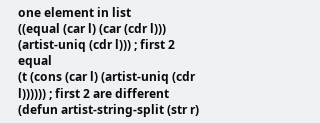one element in list
((equal (car l) (car (cdr l))) (artist-uniq (cdr l))) ; first 2 equal
(t (cons (car l) (artist-uniq (cdr l)))))) ; first 2 are different
(defun artist-string-split (str r)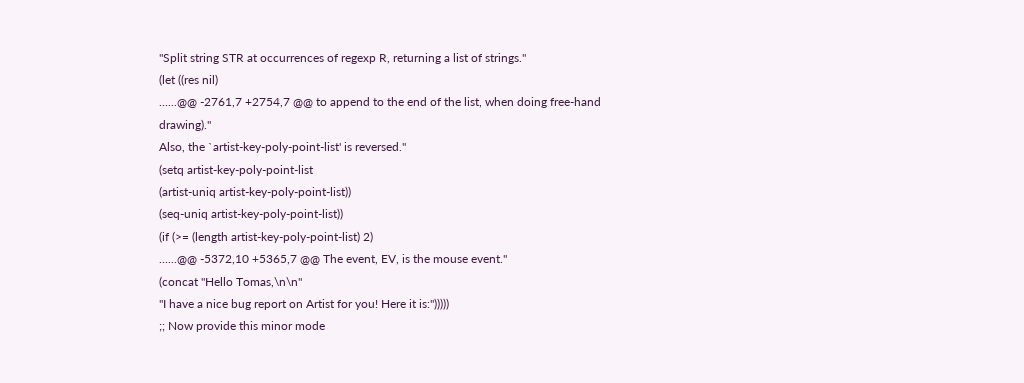"Split string STR at occurrences of regexp R, returning a list of strings."
(let ((res nil)
......@@ -2761,7 +2754,7 @@ to append to the end of the list, when doing free-hand drawing)."
Also, the `artist-key-poly-point-list' is reversed."
(setq artist-key-poly-point-list
(artist-uniq artist-key-poly-point-list))
(seq-uniq artist-key-poly-point-list))
(if (>= (length artist-key-poly-point-list) 2)
......@@ -5372,10 +5365,7 @@ The event, EV, is the mouse event."
(concat "Hello Tomas,\n\n"
"I have a nice bug report on Artist for you! Here it is:")))))
;; Now provide this minor mode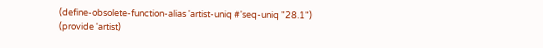(define-obsolete-function-alias 'artist-uniq #'seq-uniq "28.1")
(provide 'artist)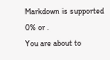Markdown is supported
0% or .
You are about to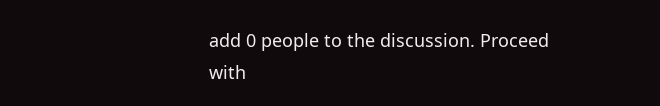add 0 people to the discussion. Proceed with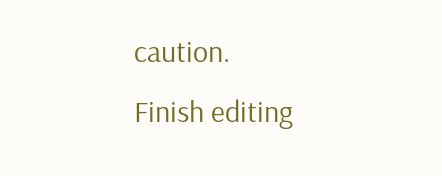caution.
Finish editing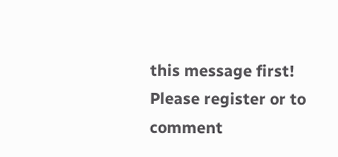this message first!
Please register or to comment